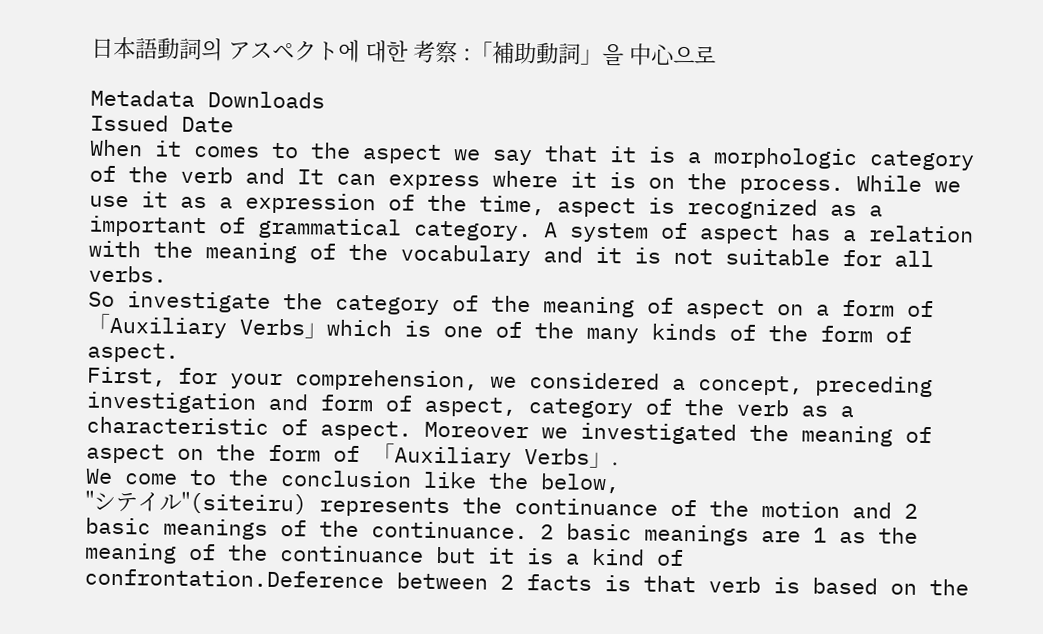日本語動詞의 アスペクト에 대한 考察 :「補助動詞」을 中心으로

Metadata Downloads
Issued Date
When it comes to the aspect we say that it is a morphologic category of the verb and It can express where it is on the process. While we use it as a expression of the time, aspect is recognized as a important of grammatical category. A system of aspect has a relation with the meaning of the vocabulary and it is not suitable for all verbs.
So investigate the category of the meaning of aspect on a form of 「Auxiliary Verbs」which is one of the many kinds of the form of aspect.
First, for your comprehension, we considered a concept, preceding investigation and form of aspect, category of the verb as a characteristic of aspect. Moreover we investigated the meaning of aspect on the form of 「Auxiliary Verbs」.
We come to the conclusion like the below,
"シテイル"(siteiru) represents the continuance of the motion and 2 basic meanings of the continuance. 2 basic meanings are 1 as the meaning of the continuance but it is a kind of confrontation.Deference between 2 facts is that verb is based on the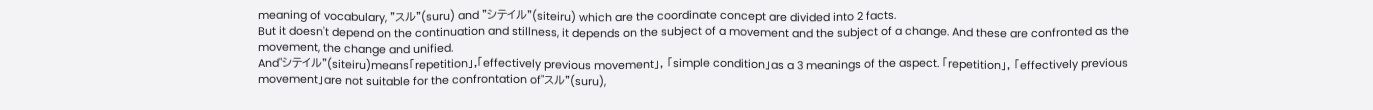meaning of vocabulary, "スル"(suru) and "シテイル"(siteiru) which are the coordinate concept are divided into 2 facts.
But it doesn't depend on the continuation and stillness, it depends on the subject of a movement and the subject of a change. And these are confronted as the movement, the change and unified.
And"シテイル"(siteiru)means「repetition」,「effectively previous movement」, 「simple condition」as a 3 meanings of the aspect. 「repetition」, 「effectively previous movement」are not suitable for the confrontation of"スル"(suru),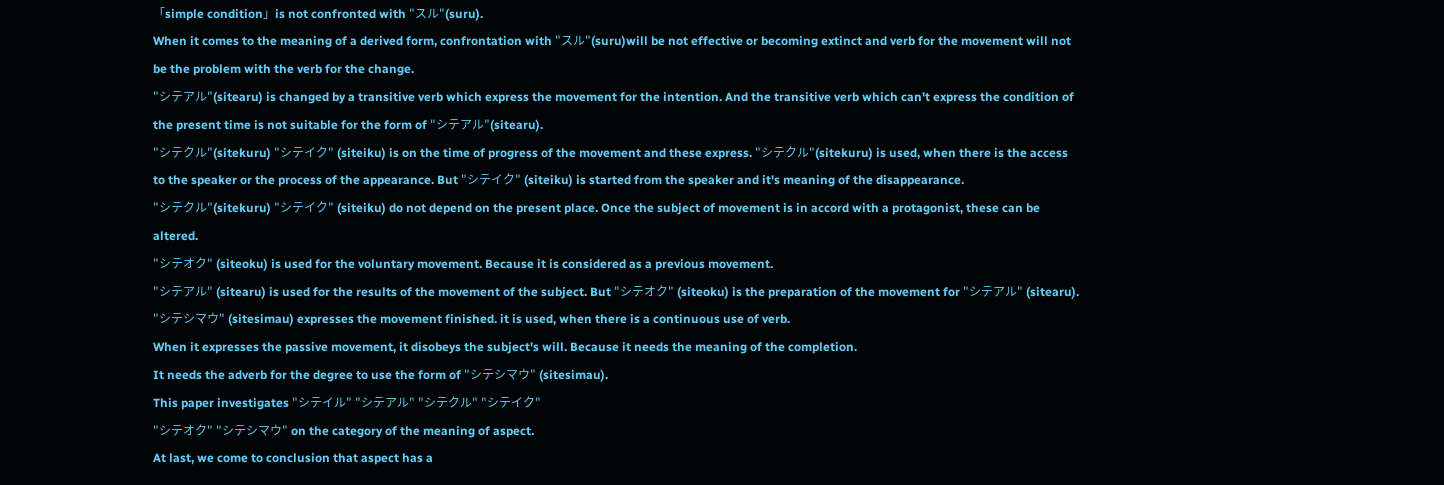「simple condition」is not confronted with "スル"(suru).
When it comes to the meaning of a derived form, confrontation with "スル"(suru)will be not effective or becoming extinct and verb for the movement will not be the problem with the verb for the change.
"シテアル"(sitearu) is changed by a transitive verb which express the movement for the intention. And the transitive verb which can't express the condition of the present time is not suitable for the form of "シテアル"(sitearu).
"シテクル"(sitekuru) "シテイク" (siteiku) is on the time of progress of the movement and these express. "シテクル"(sitekuru) is used, when there is the access to the speaker or the process of the appearance. But "シテイク" (siteiku) is started from the speaker and it's meaning of the disappearance.
"シテクル"(sitekuru) "シテイク" (siteiku) do not depend on the present place. Once the subject of movement is in accord with a protagonist, these can be altered.
"シテオク" (siteoku) is used for the voluntary movement. Because it is considered as a previous movement.
"シテアル" (sitearu) is used for the results of the movement of the subject. But "シテオク" (siteoku) is the preparation of the movement for "シテアル" (sitearu).
"シテシマウ" (sitesimau) expresses the movement finished. it is used, when there is a continuous use of verb.
When it expresses the passive movement, it disobeys the subject's will. Because it needs the meaning of the completion.
It needs the adverb for the degree to use the form of "シテシマウ" (sitesimau).
This paper investigates "シテイル" "シテアル" "シテクル" "シテイク"
"シテオク" "シテシマウ" on the category of the meaning of aspect.
At last, we come to conclusion that aspect has a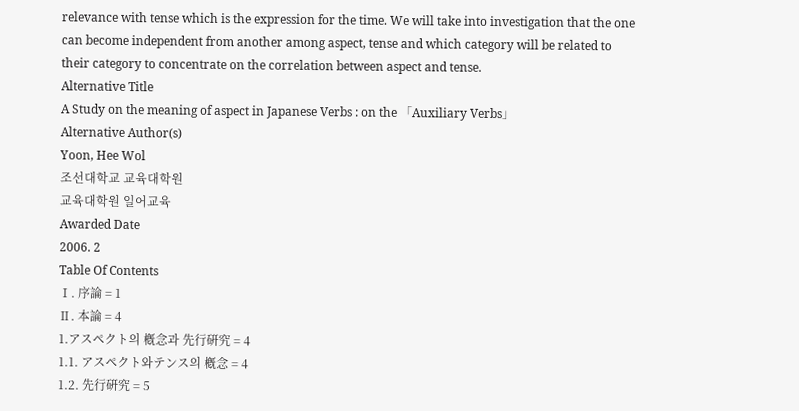relevance with tense which is the expression for the time. We will take into investigation that the one can become independent from another among aspect, tense and which category will be related to their category to concentrate on the correlation between aspect and tense.
Alternative Title
A Study on the meaning of aspect in Japanese Verbs : on the 「Auxiliary Verbs」
Alternative Author(s)
Yoon, Hee Wol
조선대학교 교육대학원
교육대학원 일어교육
Awarded Date
2006. 2
Table Of Contents
Ⅰ. 序論 = 1
Ⅱ. 本論 = 4
1.アスペクト의 槪念과 先行硏究 = 4
1.1. アスペクト와テンス의 槪念 = 4
1.2. 先行硏究 = 5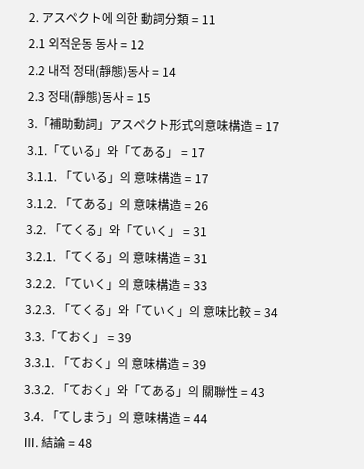2. アスペクト에 의한 動詞分類 = 11
2.1 외적운동 동사 = 12
2.2 내적 정태(靜態)동사 = 14
2.3 정태(靜態)동사 = 15
3.「補助動詞」アスペクト形式의意味構造 = 17
3.1.「ている」와「てある」 = 17
3.1.1. 「ている」의 意味構造 = 17
3.1.2. 「てある」의 意味構造 = 26
3.2. 「てくる」와「ていく」 = 31
3.2.1. 「てくる」의 意味構造 = 31
3.2.2. 「ていく」의 意味構造 = 33
3.2.3. 「てくる」와「ていく」의 意味比較 = 34
3.3.「ておく」 = 39
3.3.1. 「ておく」의 意味構造 = 39
3.3.2. 「ておく」와「てある」의 關聯性 = 43
3.4. 「てしまう」의 意味構造 = 44
Ⅲ. 結論 = 48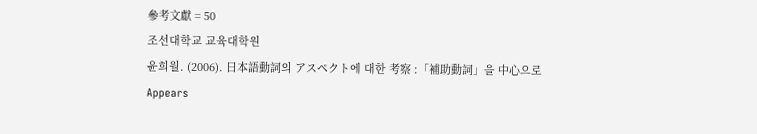參考文獻 = 50
조선대학교 교육대학원
윤희월. (2006). 日本語動詞의 アスペクト에 대한 考察 :「補助動詞」을 中心으로
Appears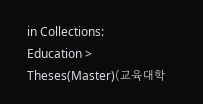in Collections:
Education > Theses(Master)(교육대학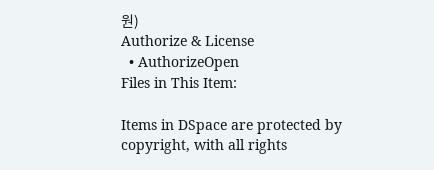원)
Authorize & License
  • AuthorizeOpen
Files in This Item:

Items in DSpace are protected by copyright, with all rights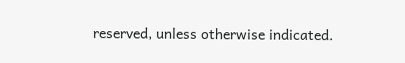reserved, unless otherwise indicated.